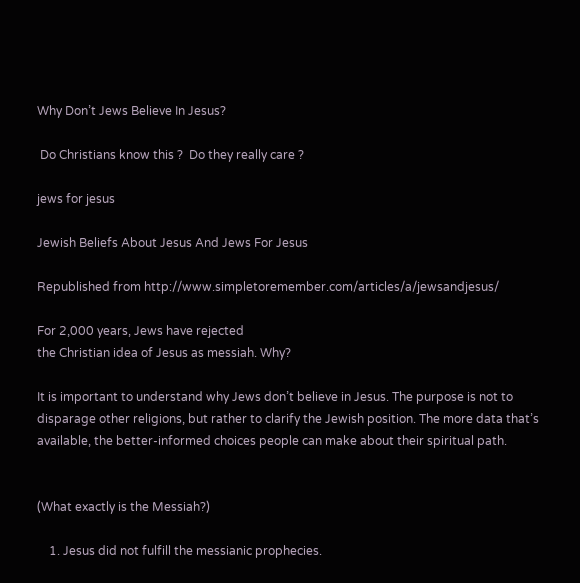Why Don’t Jews Believe In Jesus?

 Do Christians know this ?  Do they really care ?

jews for jesus

Jewish Beliefs About Jesus And Jews For Jesus

Republished from http://www.simpletoremember.com/articles/a/jewsandjesus/

For 2,000 years, Jews have rejected
the Christian idea of Jesus as messiah. Why?

It is important to understand why Jews don’t believe in Jesus. The purpose is not to disparage other religions, but rather to clarify the Jewish position. The more data that’s available, the better-informed choices people can make about their spiritual path.


(What exactly is the Messiah?)

    1. Jesus did not fulfill the messianic prophecies.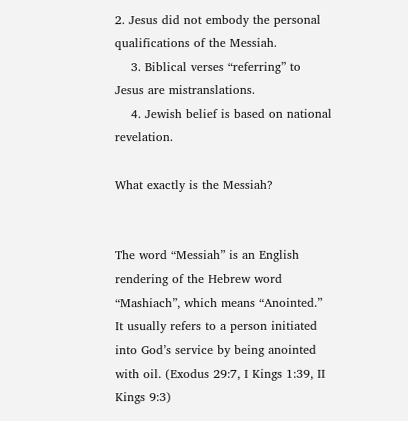2. Jesus did not embody the personal qualifications of the Messiah.
    3. Biblical verses “referring” to Jesus are mistranslations.
    4. Jewish belief is based on national revelation.

What exactly is the Messiah?


The word “Messiah” is an English rendering of the Hebrew word “Mashiach”, which means “Anointed.” It usually refers to a person initiated into God’s service by being anointed with oil. (Exodus 29:7, I Kings 1:39, II Kings 9:3)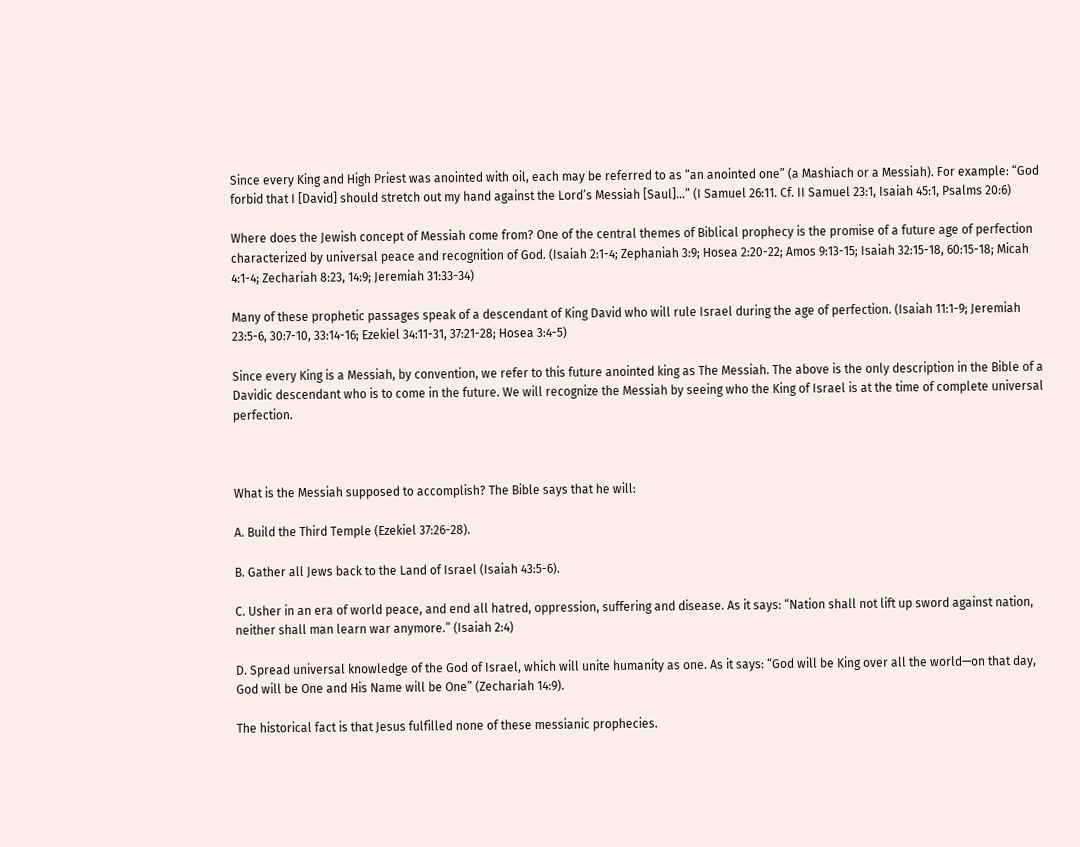Since every King and High Priest was anointed with oil, each may be referred to as “an anointed one” (a Mashiach or a Messiah). For example: “God forbid that I [David] should stretch out my hand against the Lord’s Messiah [Saul]…” (I Samuel 26:11. Cf. II Samuel 23:1, Isaiah 45:1, Psalms 20:6)

Where does the Jewish concept of Messiah come from? One of the central themes of Biblical prophecy is the promise of a future age of perfection characterized by universal peace and recognition of God. (Isaiah 2:1-4; Zephaniah 3:9; Hosea 2:20-22; Amos 9:13-15; Isaiah 32:15-18, 60:15-18; Micah 4:1-4; Zechariah 8:23, 14:9; Jeremiah 31:33-34)

Many of these prophetic passages speak of a descendant of King David who will rule Israel during the age of perfection. (Isaiah 11:1-9; Jeremiah 23:5-6, 30:7-10, 33:14-16; Ezekiel 34:11-31, 37:21-28; Hosea 3:4-5)

Since every King is a Messiah, by convention, we refer to this future anointed king as The Messiah. The above is the only description in the Bible of a Davidic descendant who is to come in the future. We will recognize the Messiah by seeing who the King of Israel is at the time of complete universal perfection.



What is the Messiah supposed to accomplish? The Bible says that he will:

A. Build the Third Temple (Ezekiel 37:26-28).

B. Gather all Jews back to the Land of Israel (Isaiah 43:5-6).

C. Usher in an era of world peace, and end all hatred, oppression, suffering and disease. As it says: “Nation shall not lift up sword against nation, neither shall man learn war anymore.” (Isaiah 2:4)

D. Spread universal knowledge of the God of Israel, which will unite humanity as one. As it says: “God will be King over all the world—on that day, God will be One and His Name will be One” (Zechariah 14:9).

The historical fact is that Jesus fulfilled none of these messianic prophecies.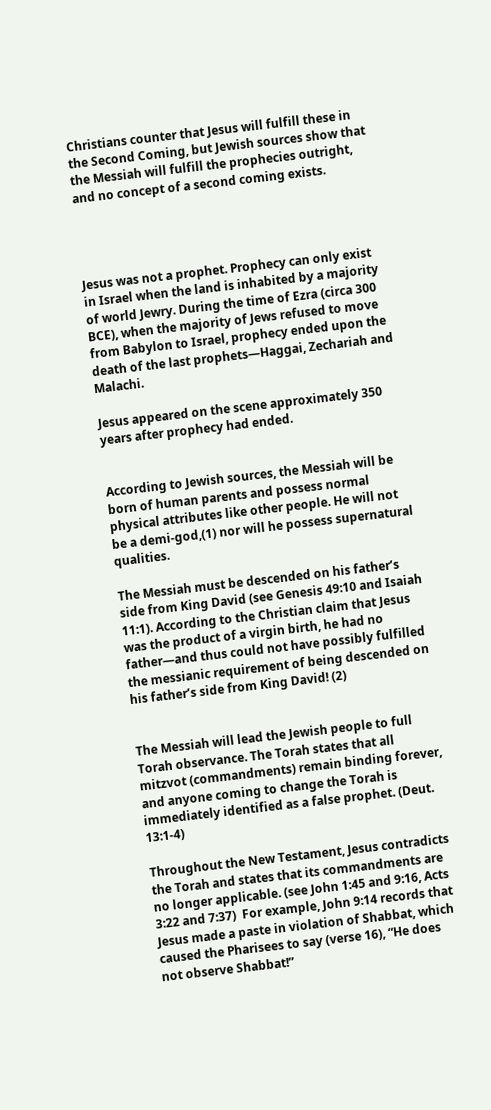Christians counter that Jesus will fulfill these in the Second Coming, but Jewish sources show that the Messiah will fulfill the prophecies outright, and no concept of a second coming exists.




Jesus was not a prophet. Prophecy can only exist in Israel when the land is inhabited by a majority of world Jewry. During the time of Ezra (circa 300 BCE), when the majority of Jews refused to move from Babylon to Israel, prophecy ended upon the death of the last prophets—Haggai, Zechariah and Malachi.

Jesus appeared on the scene approximately 350 years after prophecy had ended.


According to Jewish sources, the Messiah will be born of human parents and possess normal physical attributes like other people. He will not be a demi-god,(1) nor will he possess supernatural qualities.

The Messiah must be descended on his father’s side from King David (see Genesis 49:10 and Isaiah 11:1). According to the Christian claim that Jesus was the product of a virgin birth, he had no father—and thus could not have possibly fulfilled the messianic requirement of being descended on his father’s side from King David! (2)


The Messiah will lead the Jewish people to full Torah observance. The Torah states that all mitzvot (commandments) remain binding forever, and anyone coming to change the Torah is immediately identified as a false prophet. (Deut. 13:1-4)

Throughout the New Testament, Jesus contradicts the Torah and states that its commandments are no longer applicable. (see John 1:45 and 9:16, Acts 3:22 and 7:37)  For example, John 9:14 records that Jesus made a paste in violation of Shabbat, which caused the Pharisees to say (verse 16), “He does not observe Shabbat!”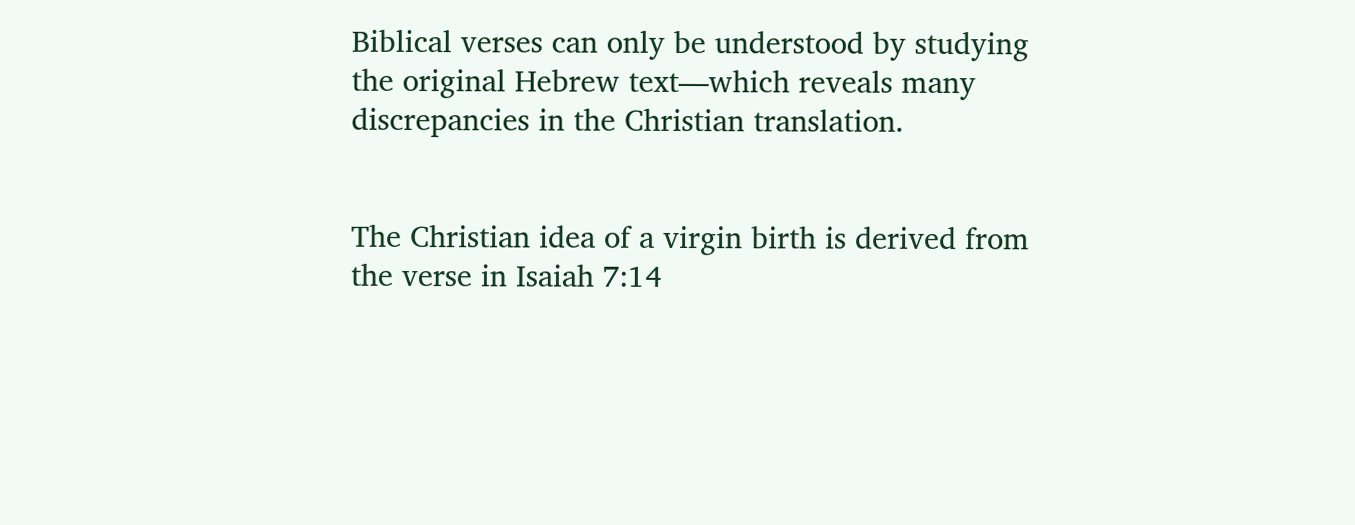Biblical verses can only be understood by studying the original Hebrew text—which reveals many discrepancies in the Christian translation.


The Christian idea of a virgin birth is derived from the verse in Isaiah 7:14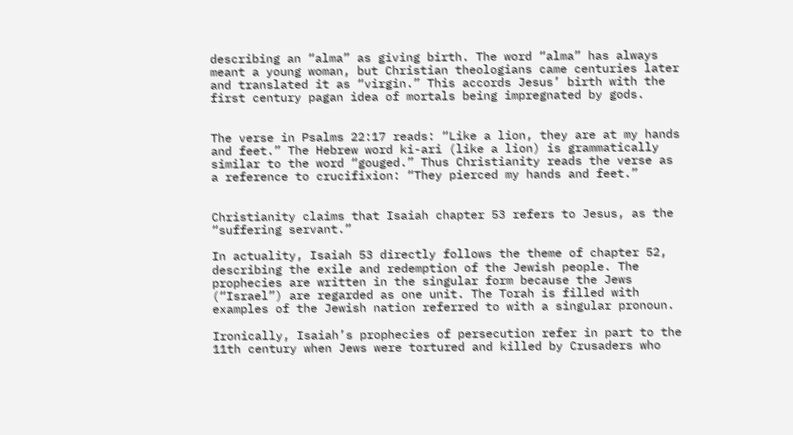describing an “alma” as giving birth. The word “alma” has always meant a young woman, but Christian theologians came centuries later and translated it as “virgin.” This accords Jesus’ birth with the first century pagan idea of mortals being impregnated by gods.


The verse in Psalms 22:17 reads: “Like a lion, they are at my hands and feet.” The Hebrew word ki-ari (like a lion) is grammatically similar to the word “gouged.” Thus Christianity reads the verse as a reference to crucifixion: “They pierced my hands and feet.”


Christianity claims that Isaiah chapter 53 refers to Jesus, as the “suffering servant.”

In actuality, Isaiah 53 directly follows the theme of chapter 52, describing the exile and redemption of the Jewish people. The prophecies are written in the singular form because the Jews (“Israel”) are regarded as one unit. The Torah is filled with examples of the Jewish nation referred to with a singular pronoun.

Ironically, Isaiah’s prophecies of persecution refer in part to the 11th century when Jews were tortured and killed by Crusaders who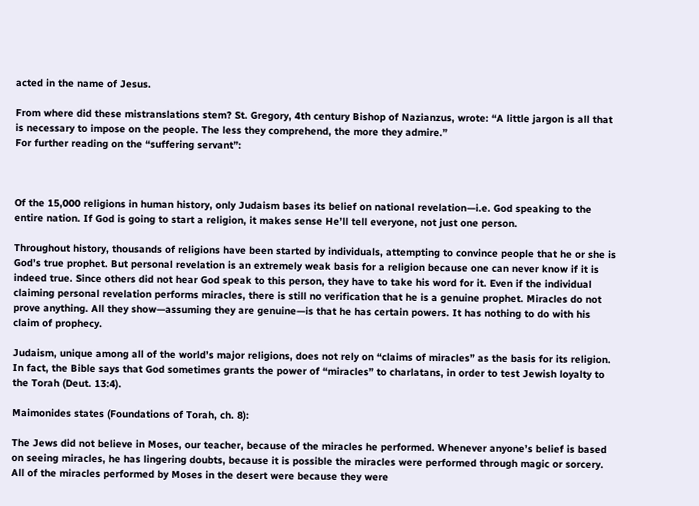acted in the name of Jesus.

From where did these mistranslations stem? St. Gregory, 4th century Bishop of Nazianzus, wrote: “A little jargon is all that is necessary to impose on the people. The less they comprehend, the more they admire.”
For further reading on the “suffering servant”:



Of the 15,000 religions in human history, only Judaism bases its belief on national revelation—i.e. God speaking to the entire nation. If God is going to start a religion, it makes sense He’ll tell everyone, not just one person.

Throughout history, thousands of religions have been started by individuals, attempting to convince people that he or she is God’s true prophet. But personal revelation is an extremely weak basis for a religion because one can never know if it is indeed true. Since others did not hear God speak to this person, they have to take his word for it. Even if the individual claiming personal revelation performs miracles, there is still no verification that he is a genuine prophet. Miracles do not prove anything. All they show—assuming they are genuine—is that he has certain powers. It has nothing to do with his claim of prophecy.

Judaism, unique among all of the world’s major religions, does not rely on “claims of miracles” as the basis for its religion. In fact, the Bible says that God sometimes grants the power of “miracles” to charlatans, in order to test Jewish loyalty to the Torah (Deut. 13:4).

Maimonides states (Foundations of Torah, ch. 8):

The Jews did not believe in Moses, our teacher, because of the miracles he performed. Whenever anyone’s belief is based on seeing miracles, he has lingering doubts, because it is possible the miracles were performed through magic or sorcery. All of the miracles performed by Moses in the desert were because they were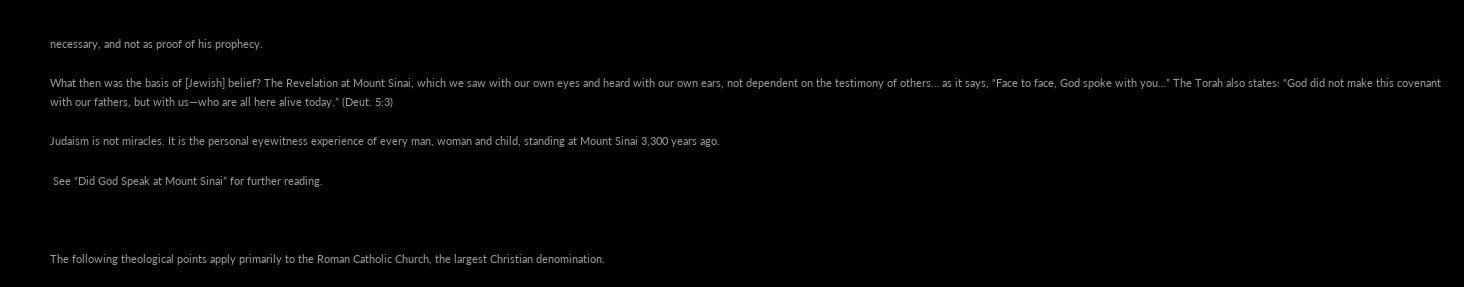necessary, and not as proof of his prophecy.

What then was the basis of [Jewish] belief? The Revelation at Mount Sinai, which we saw with our own eyes and heard with our own ears, not dependent on the testimony of others… as it says, “Face to face, God spoke with you…” The Torah also states: “God did not make this covenant with our fathers, but with us—who are all here alive today.” (Deut. 5:3)

Judaism is not miracles. It is the personal eyewitness experience of every man, woman and child, standing at Mount Sinai 3,300 years ago.

 See “Did God Speak at Mount Sinai” for further reading.



The following theological points apply primarily to the Roman Catholic Church, the largest Christian denomination.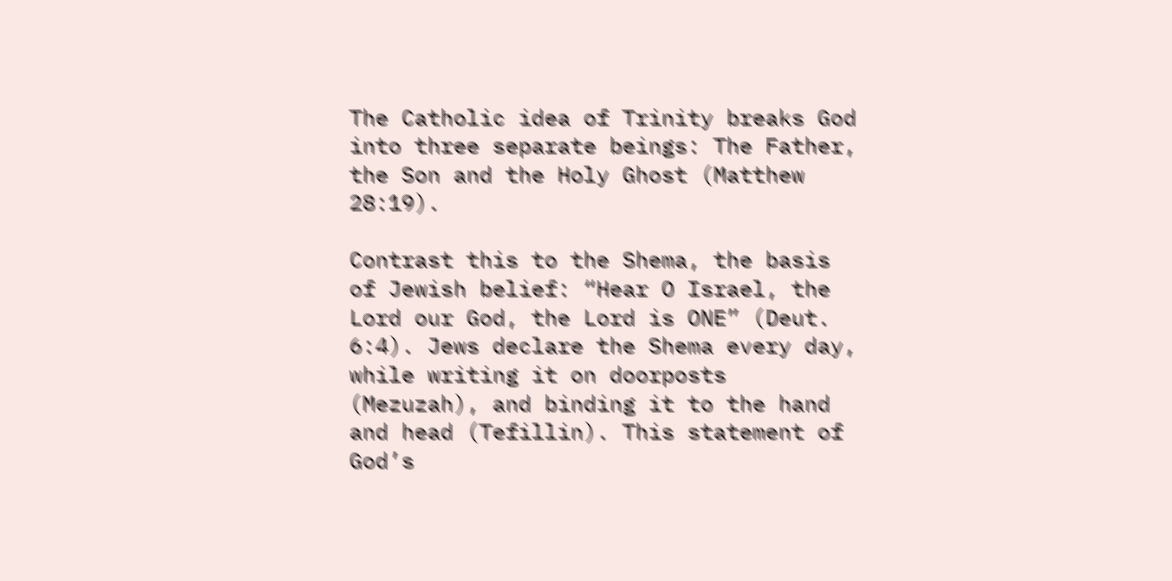The Catholic idea of Trinity breaks God into three separate beings: The Father, the Son and the Holy Ghost (Matthew 28:19).

Contrast this to the Shema, the basis of Jewish belief: “Hear O Israel, the Lord our God, the Lord is ONE” (Deut. 6:4). Jews declare the Shema every day, while writing it on doorposts (Mezuzah), and binding it to the hand and head (Tefillin). This statement of God’s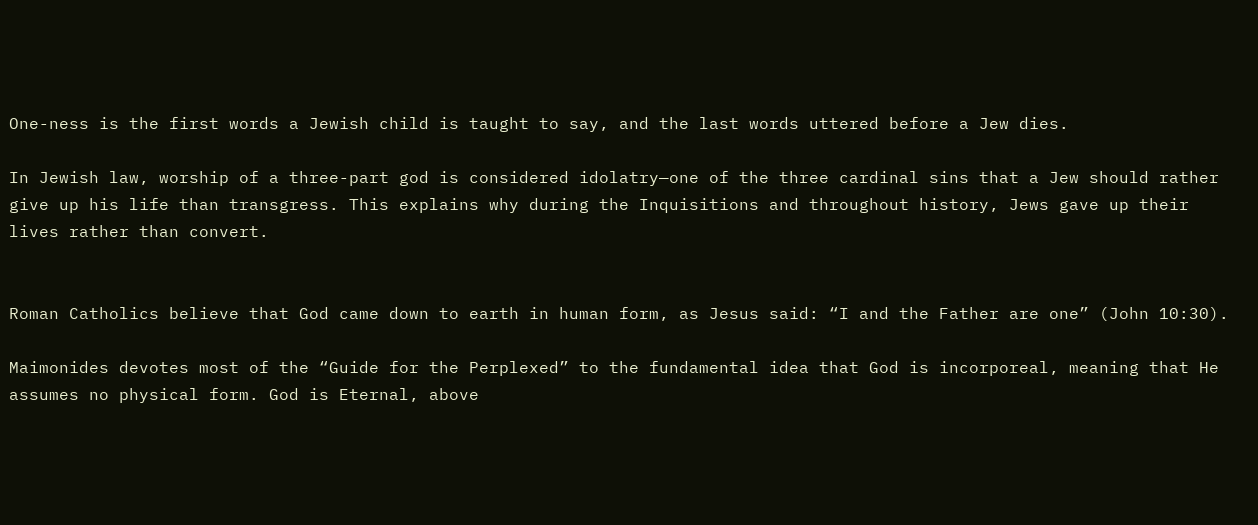One-ness is the first words a Jewish child is taught to say, and the last words uttered before a Jew dies.

In Jewish law, worship of a three-part god is considered idolatry—one of the three cardinal sins that a Jew should rather give up his life than transgress. This explains why during the Inquisitions and throughout history, Jews gave up their lives rather than convert.


Roman Catholics believe that God came down to earth in human form, as Jesus said: “I and the Father are one” (John 10:30).

Maimonides devotes most of the “Guide for the Perplexed” to the fundamental idea that God is incorporeal, meaning that He assumes no physical form. God is Eternal, above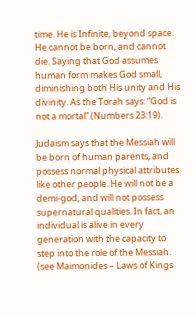time. He is Infinite, beyond space. He cannot be born, and cannot die. Saying that God assumes human form makes God small, diminishing both His unity and His divinity. As the Torah says: “God is not a mortal” (Numbers 23:19).

Judaism says that the Messiah will be born of human parents, and possess normal physical attributes like other people. He will not be a demi-god, and will not possess supernatural qualities. In fact, an individual is alive in every generation with the capacity to step into the role of the Messiah. (see Maimonides – Laws of Kings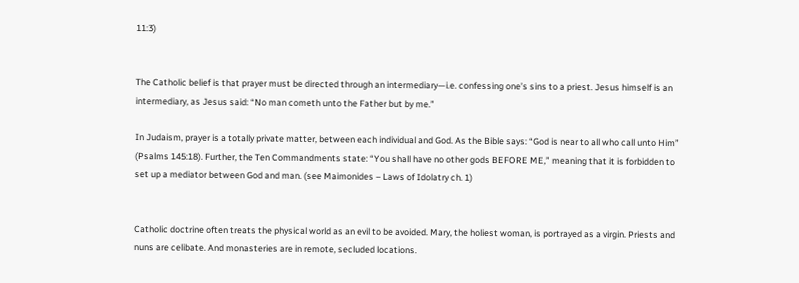11:3)


The Catholic belief is that prayer must be directed through an intermediary—i.e. confessing one’s sins to a priest. Jesus himself is an intermediary, as Jesus said: “No man cometh unto the Father but by me.”

In Judaism, prayer is a totally private matter, between each individual and God. As the Bible says: “God is near to all who call unto Him” (Psalms 145:18). Further, the Ten Commandments state: “You shall have no other gods BEFORE ME,” meaning that it is forbidden to set up a mediator between God and man. (see Maimonides – Laws of Idolatry ch. 1)


Catholic doctrine often treats the physical world as an evil to be avoided. Mary, the holiest woman, is portrayed as a virgin. Priests and nuns are celibate. And monasteries are in remote, secluded locations.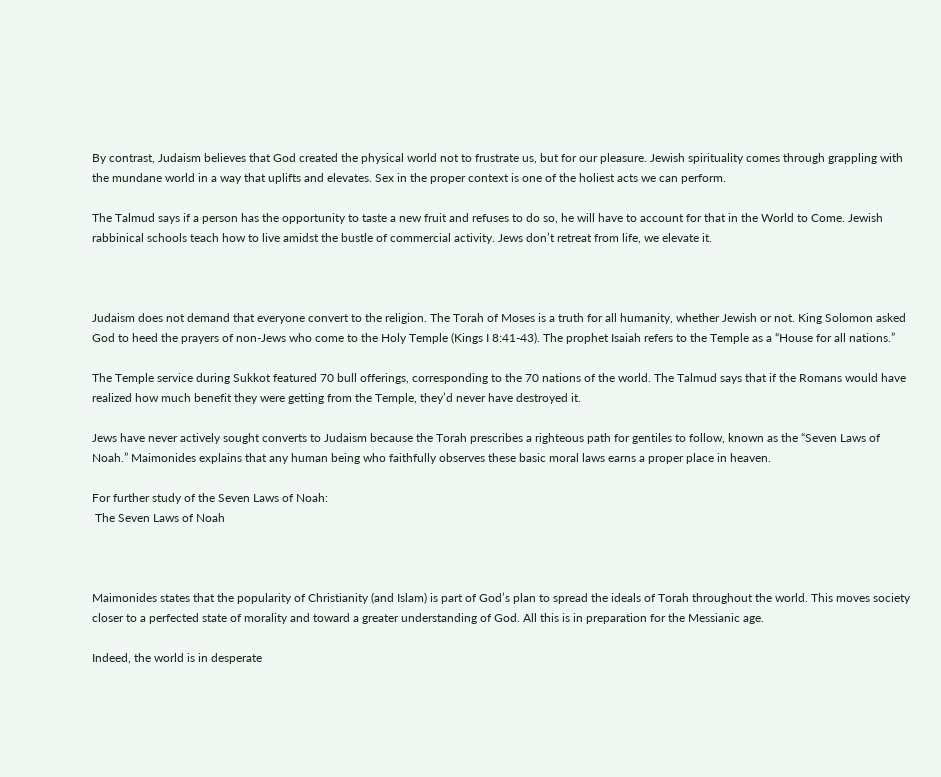By contrast, Judaism believes that God created the physical world not to frustrate us, but for our pleasure. Jewish spirituality comes through grappling with the mundane world in a way that uplifts and elevates. Sex in the proper context is one of the holiest acts we can perform.

The Talmud says if a person has the opportunity to taste a new fruit and refuses to do so, he will have to account for that in the World to Come. Jewish rabbinical schools teach how to live amidst the bustle of commercial activity. Jews don’t retreat from life, we elevate it.



Judaism does not demand that everyone convert to the religion. The Torah of Moses is a truth for all humanity, whether Jewish or not. King Solomon asked God to heed the prayers of non-Jews who come to the Holy Temple (Kings I 8:41-43). The prophet Isaiah refers to the Temple as a “House for all nations.”

The Temple service during Sukkot featured 70 bull offerings, corresponding to the 70 nations of the world. The Talmud says that if the Romans would have realized how much benefit they were getting from the Temple, they’d never have destroyed it.

Jews have never actively sought converts to Judaism because the Torah prescribes a righteous path for gentiles to follow, known as the “Seven Laws of Noah.” Maimonides explains that any human being who faithfully observes these basic moral laws earns a proper place in heaven.

For further study of the Seven Laws of Noah:
 The Seven Laws of Noah



Maimonides states that the popularity of Christianity (and Islam) is part of God’s plan to spread the ideals of Torah throughout the world. This moves society closer to a perfected state of morality and toward a greater understanding of God. All this is in preparation for the Messianic age.

Indeed, the world is in desperate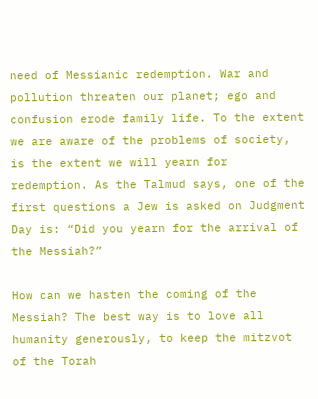need of Messianic redemption. War and pollution threaten our planet; ego and confusion erode family life. To the extent we are aware of the problems of society, is the extent we will yearn for redemption. As the Talmud says, one of the first questions a Jew is asked on Judgment Day is: “Did you yearn for the arrival of the Messiah?”

How can we hasten the coming of the Messiah? The best way is to love all humanity generously, to keep the mitzvot of the Torah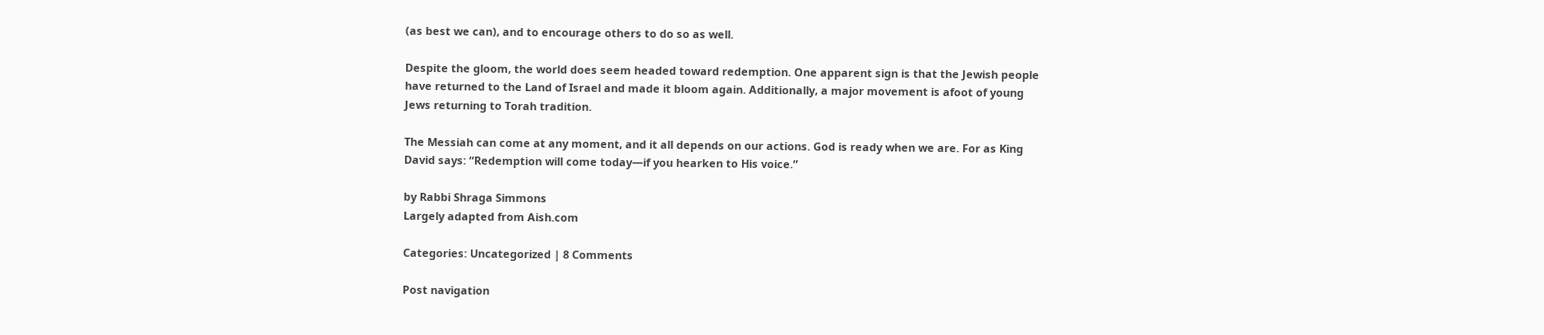(as best we can), and to encourage others to do so as well.

Despite the gloom, the world does seem headed toward redemption. One apparent sign is that the Jewish people have returned to the Land of Israel and made it bloom again. Additionally, a major movement is afoot of young Jews returning to Torah tradition.

The Messiah can come at any moment, and it all depends on our actions. God is ready when we are. For as King David says: “Redemption will come today—if you hearken to His voice.”

by Rabbi Shraga Simmons
Largely adapted from Aish.com

Categories: Uncategorized | 8 Comments

Post navigation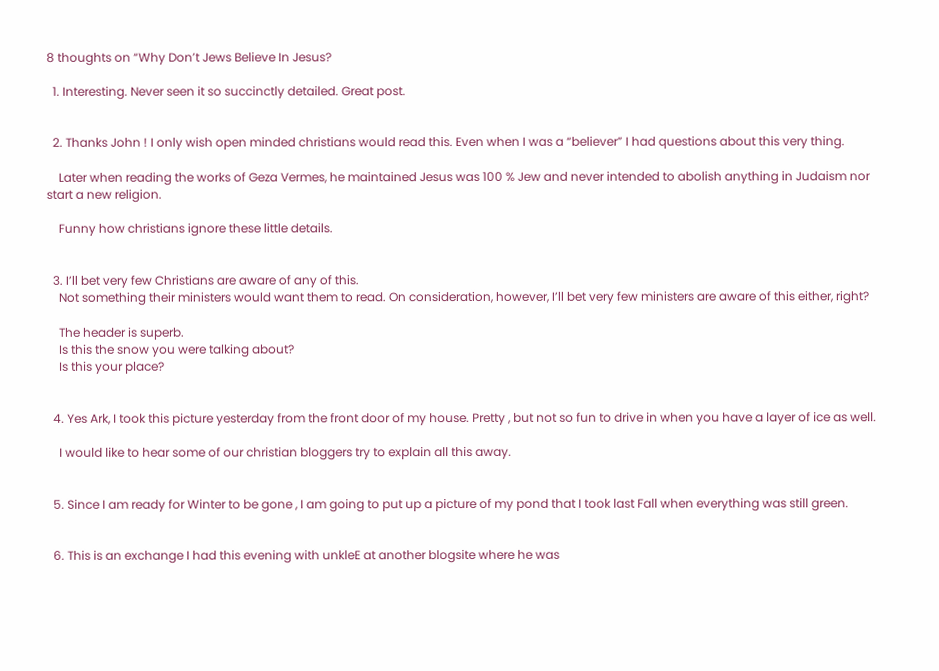8 thoughts on “Why Don’t Jews Believe In Jesus?

  1. Interesting. Never seen it so succinctly detailed. Great post.


  2. Thanks John ! I only wish open minded christians would read this. Even when I was a “believer” I had questions about this very thing.

    Later when reading the works of Geza Vermes, he maintained Jesus was 100 % Jew and never intended to abolish anything in Judaism nor start a new religion.

    Funny how christians ignore these little details.


  3. I’ll bet very few Christians are aware of any of this.
    Not something their ministers would want them to read. On consideration, however, I’ll bet very few ministers are aware of this either, right?

    The header is superb.
    Is this the snow you were talking about?
    Is this your place?


  4. Yes Ark, I took this picture yesterday from the front door of my house. Pretty , but not so fun to drive in when you have a layer of ice as well.

    I would like to hear some of our christian bloggers try to explain all this away.


  5. Since I am ready for Winter to be gone , I am going to put up a picture of my pond that I took last Fall when everything was still green.


  6. This is an exchange I had this evening with unkleE at another blogsite where he was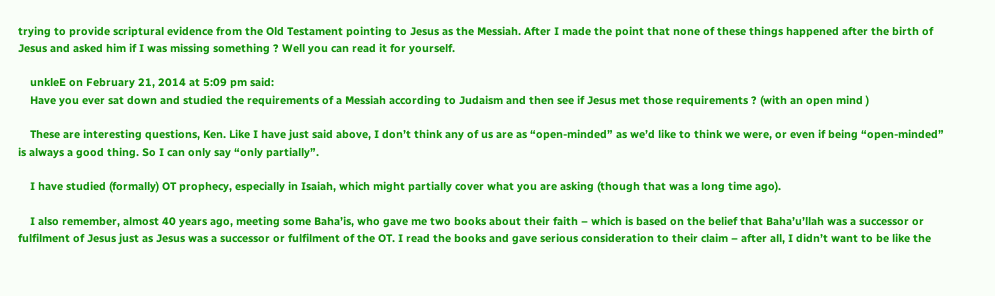trying to provide scriptural evidence from the Old Testament pointing to Jesus as the Messiah. After I made the point that none of these things happened after the birth of Jesus and asked him if I was missing something ? Well you can read it for yourself.

    unkleE on February 21, 2014 at 5:09 pm said:
    Have you ever sat down and studied the requirements of a Messiah according to Judaism and then see if Jesus met those requirements ? (with an open mind )

    These are interesting questions, Ken. Like I have just said above, I don’t think any of us are as “open-minded” as we’d like to think we were, or even if being “open-minded” is always a good thing. So I can only say “only partially”.

    I have studied (formally) OT prophecy, especially in Isaiah, which might partially cover what you are asking (though that was a long time ago).

    I also remember, almost 40 years ago, meeting some Baha’is, who gave me two books about their faith – which is based on the belief that Baha’u’llah was a successor or fulfilment of Jesus just as Jesus was a successor or fulfilment of the OT. I read the books and gave serious consideration to their claim – after all, I didn’t want to be like the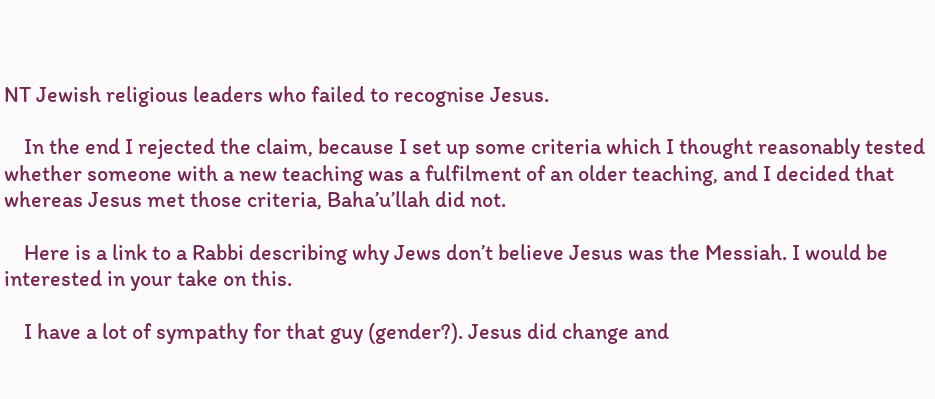NT Jewish religious leaders who failed to recognise Jesus.

    In the end I rejected the claim, because I set up some criteria which I thought reasonably tested whether someone with a new teaching was a fulfilment of an older teaching, and I decided that whereas Jesus met those criteria, Baha’u’llah did not.

    Here is a link to a Rabbi describing why Jews don’t believe Jesus was the Messiah. I would be interested in your take on this.

    I have a lot of sympathy for that guy (gender?). Jesus did change and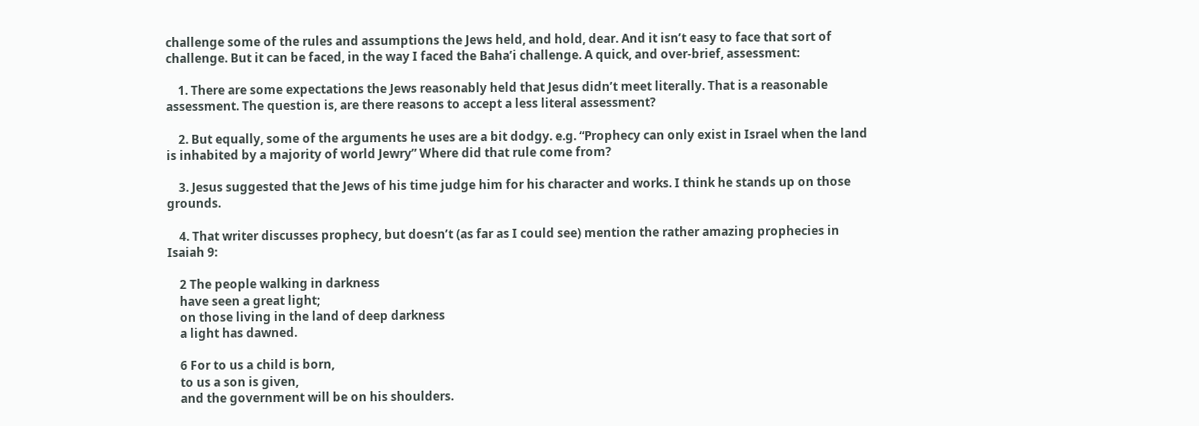challenge some of the rules and assumptions the Jews held, and hold, dear. And it isn’t easy to face that sort of challenge. But it can be faced, in the way I faced the Baha’i challenge. A quick, and over-brief, assessment:

    1. There are some expectations the Jews reasonably held that Jesus didn’t meet literally. That is a reasonable assessment. The question is, are there reasons to accept a less literal assessment?

    2. But equally, some of the arguments he uses are a bit dodgy. e.g. “Prophecy can only exist in Israel when the land is inhabited by a majority of world Jewry” Where did that rule come from?

    3. Jesus suggested that the Jews of his time judge him for his character and works. I think he stands up on those grounds.

    4. That writer discusses prophecy, but doesn’t (as far as I could see) mention the rather amazing prophecies in Isaiah 9:

    2 The people walking in darkness
    have seen a great light;
    on those living in the land of deep darkness
    a light has dawned.

    6 For to us a child is born,
    to us a son is given,
    and the government will be on his shoulders.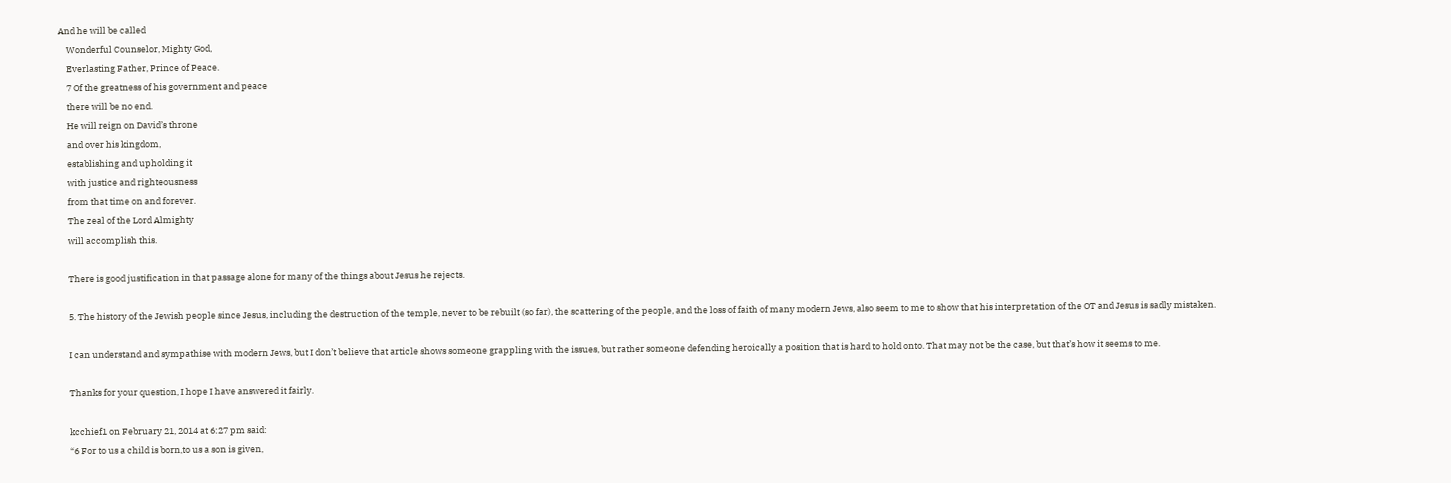And he will be called
    Wonderful Counselor, Mighty God,
    Everlasting Father, Prince of Peace.
    7 Of the greatness of his government and peace
    there will be no end.
    He will reign on David’s throne
    and over his kingdom,
    establishing and upholding it
    with justice and righteousness
    from that time on and forever.
    The zeal of the Lord Almighty
    will accomplish this.

    There is good justification in that passage alone for many of the things about Jesus he rejects.

    5. The history of the Jewish people since Jesus, including the destruction of the temple, never to be rebuilt (so far), the scattering of the people, and the loss of faith of many modern Jews, also seem to me to show that his interpretation of the OT and Jesus is sadly mistaken.

    I can understand and sympathise with modern Jews, but I don’t believe that article shows someone grappling with the issues, but rather someone defending heroically a position that is hard to hold onto. That may not be the case, but that’s how it seems to me.

    Thanks for your question, I hope I have answered it fairly.

    kcchief1 on February 21, 2014 at 6:27 pm said:
    “6 For to us a child is born,to us a son is given,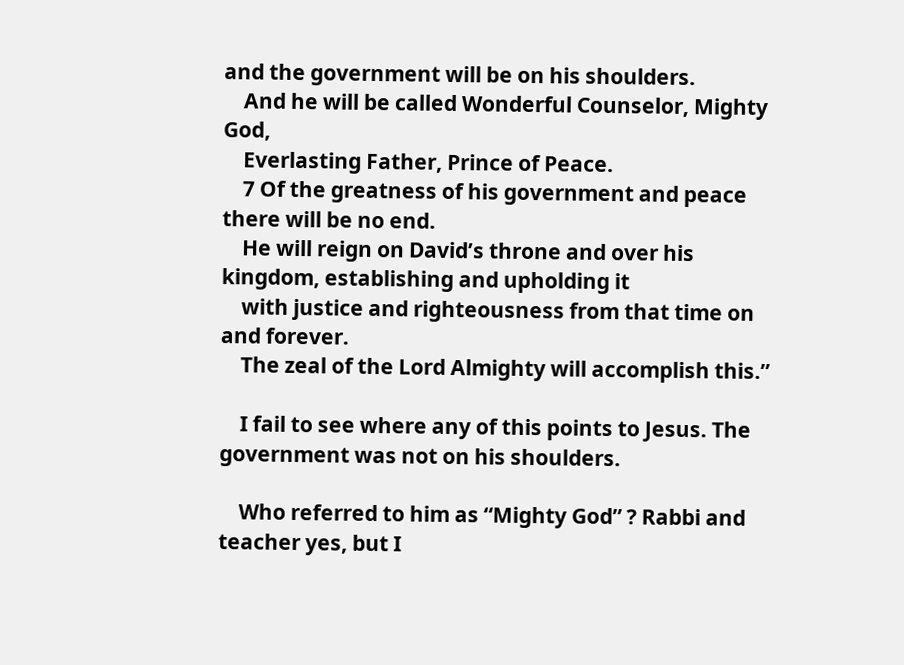and the government will be on his shoulders.
    And he will be called Wonderful Counselor, Mighty God,
    Everlasting Father, Prince of Peace.
    7 Of the greatness of his government and peace there will be no end.
    He will reign on David’s throne and over his kingdom, establishing and upholding it
    with justice and righteousness from that time on and forever.
    The zeal of the Lord Almighty will accomplish this.”

    I fail to see where any of this points to Jesus. The government was not on his shoulders.

    Who referred to him as “Mighty God” ? Rabbi and teacher yes, but I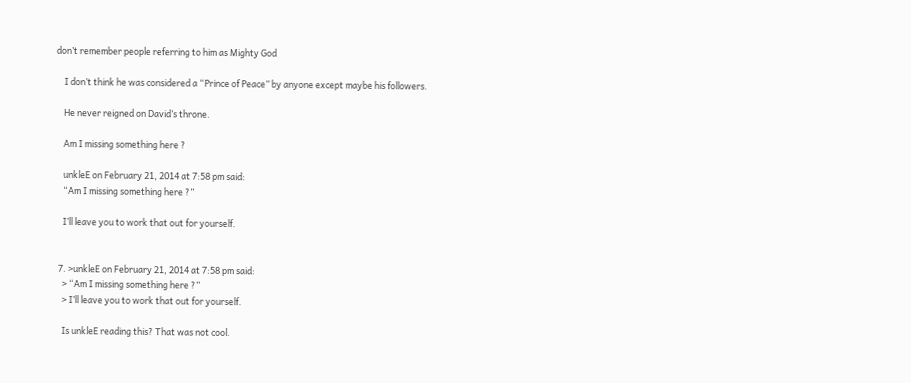don’t remember people referring to him as Mighty God

    I don’t think he was considered a “Prince of Peace” by anyone except maybe his followers.

    He never reigned on David’s throne.

    Am I missing something here ?

    unkleE on February 21, 2014 at 7:58 pm said:
    “Am I missing something here ?”

    I’ll leave you to work that out for yourself.


  7. >unkleE on February 21, 2014 at 7:58 pm said:
    > “Am I missing something here ?”
    > I’ll leave you to work that out for yourself.

    Is unkleE reading this? That was not cool.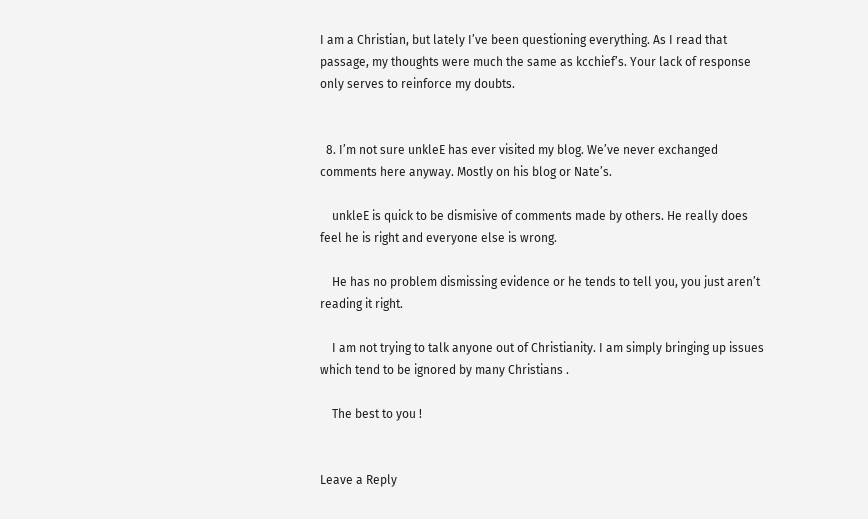I am a Christian, but lately I’ve been questioning everything. As I read that passage, my thoughts were much the same as kcchief’s. Your lack of response only serves to reinforce my doubts.


  8. I’m not sure unkleE has ever visited my blog. We’ve never exchanged comments here anyway. Mostly on his blog or Nate’s.

    unkleE is quick to be dismisive of comments made by others. He really does feel he is right and everyone else is wrong.

    He has no problem dismissing evidence or he tends to tell you, you just aren’t reading it right.

    I am not trying to talk anyone out of Christianity. I am simply bringing up issues which tend to be ignored by many Christians .

    The best to you !


Leave a Reply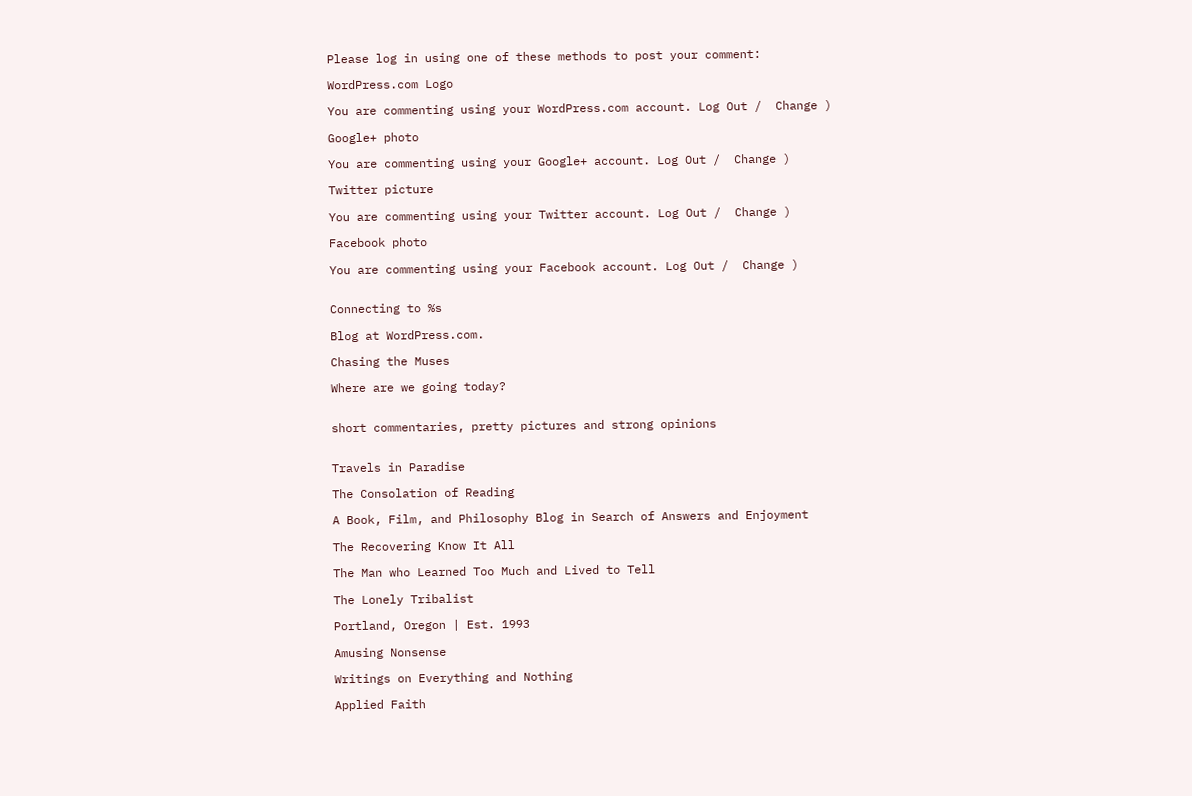Please log in using one of these methods to post your comment:

WordPress.com Logo

You are commenting using your WordPress.com account. Log Out /  Change )

Google+ photo

You are commenting using your Google+ account. Log Out /  Change )

Twitter picture

You are commenting using your Twitter account. Log Out /  Change )

Facebook photo

You are commenting using your Facebook account. Log Out /  Change )


Connecting to %s

Blog at WordPress.com.

Chasing the Muses

Where are we going today?


short commentaries, pretty pictures and strong opinions


Travels in Paradise

The Consolation of Reading

A Book, Film, and Philosophy Blog in Search of Answers and Enjoyment

The Recovering Know It All

The Man who Learned Too Much and Lived to Tell

The Lonely Tribalist

Portland, Oregon | Est. 1993

Amusing Nonsense

Writings on Everything and Nothing

Applied Faith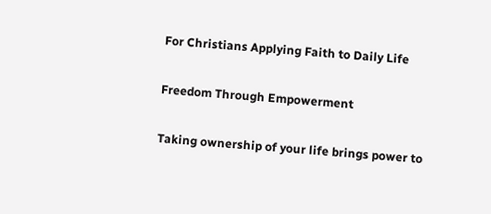For Christians Applying Faith to Daily Life

Freedom Through Empowerment

Taking ownership of your life brings power to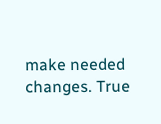make needed changes. True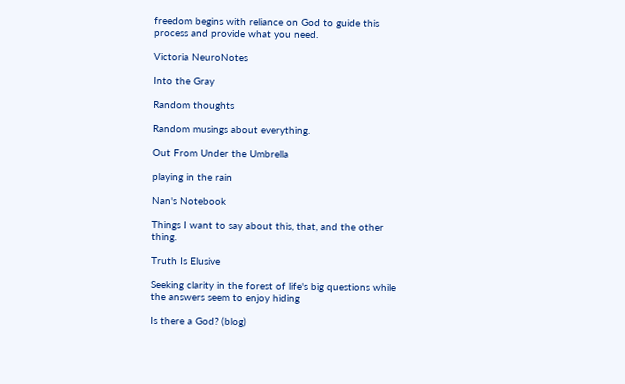freedom begins with reliance on God to guide this process and provide what you need.

Victoria NeuroNotes

Into the Gray

Random thoughts

Random musings about everything.

Out From Under the Umbrella

playing in the rain

Nan's Notebook

Things I want to say about this, that, and the other thing.

Truth Is Elusive

Seeking clarity in the forest of life's big questions while the answers seem to enjoy hiding

Is there a God? (blog)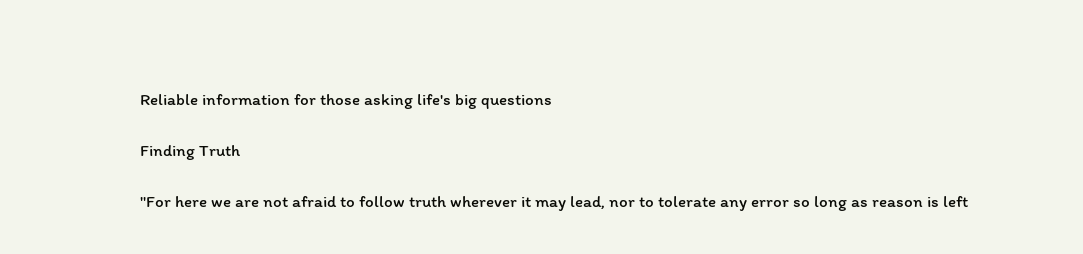Reliable information for those asking life's big questions

Finding Truth

"For here we are not afraid to follow truth wherever it may lead, nor to tolerate any error so long as reason is left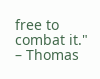free to combat it." – Thomas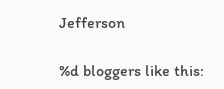Jefferson

%d bloggers like this: